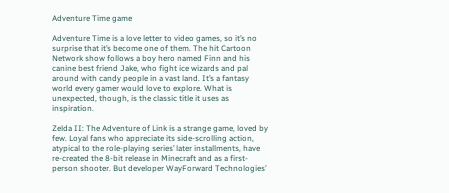Adventure Time game

Adventure Time is a love letter to video games, so it’s no surprise that it’s become one of them. The hit Cartoon Network show follows a boy hero named Finn and his canine best friend Jake, who fight ice wizards and pal around with candy people in a vast land. It’s a fantasy world every gamer would love to explore. What is unexpected, though, is the classic title it uses as inspiration.

Zelda II: The Adventure of Link is a strange game, loved by few. Loyal fans who appreciate its side-scrolling action, atypical to the role-playing series’ later installments, have re-created the 8-bit release in Minecraft and as a first-person shooter. But developer WayForward Technologies’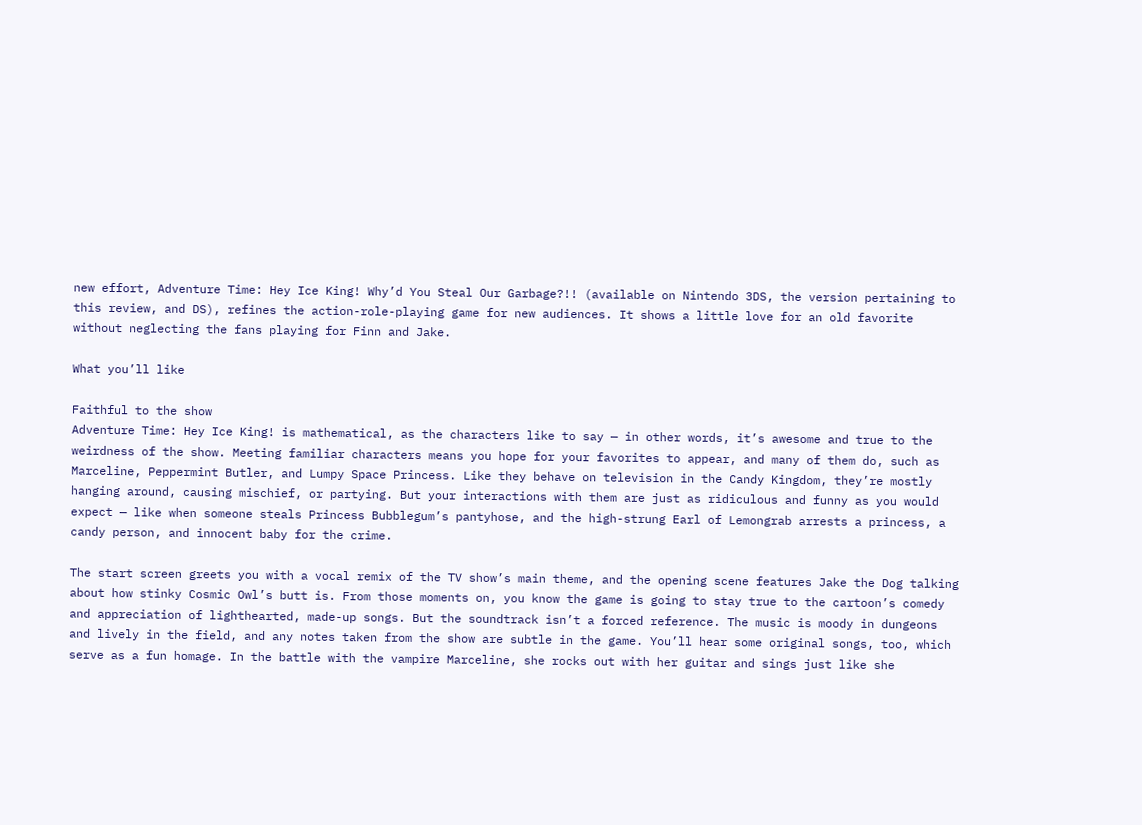new effort, Adventure Time: Hey Ice King! Why’d You Steal Our Garbage?!! (available on Nintendo 3DS, the version pertaining to this review, and DS), refines the action-role-playing game for new audiences. It shows a little love for an old favorite without neglecting the fans playing for Finn and Jake.

What you’ll like

Faithful to the show
Adventure Time: Hey Ice King! is mathematical, as the characters like to say — in other words, it’s awesome and true to the weirdness of the show. Meeting familiar characters means you hope for your favorites to appear, and many of them do, such as Marceline, Peppermint Butler, and Lumpy Space Princess. Like they behave on television in the Candy Kingdom, they’re mostly hanging around, causing mischief, or partying. But your interactions with them are just as ridiculous and funny as you would expect — like when someone steals Princess Bubblegum’s pantyhose, and the high-strung Earl of Lemongrab arrests a princess, a candy person, and innocent baby for the crime.

The start screen greets you with a vocal remix of the TV show’s main theme, and the opening scene features Jake the Dog talking about how stinky Cosmic Owl’s butt is. From those moments on, you know the game is going to stay true to the cartoon’s comedy and appreciation of lighthearted, made-up songs. But the soundtrack isn’t a forced reference. The music is moody in dungeons and lively in the field, and any notes taken from the show are subtle in the game. You’ll hear some original songs, too, which serve as a fun homage. In the battle with the vampire Marceline, she rocks out with her guitar and sings just like she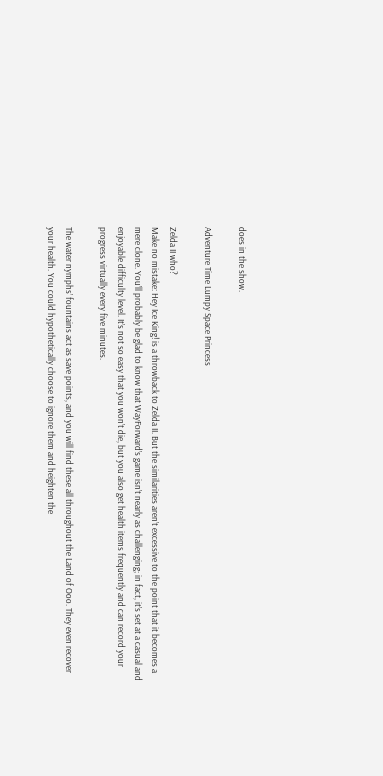does in the show.

Adventure Time Lumpy Space Princess

Zelda II who?
Make no mistake: Hey Ice King! is a throwback to Zelda II. But the similarities aren’t excessive to the point that it becomes a mere clone. You’ll probably be glad to know that WayForward’s game isn’t nearly as challenging; in fact, it’s set at a casual and enjoyable difficulty level. It’s not so easy that you won’t die, but you also get health items frequently and can record your progress virtually every five minutes.

The water nymphs’ fountains act as save points, and you will find these all throughout the Land of Ooo. They even recover your health. You could hypothetically choose to ignore them and heighten the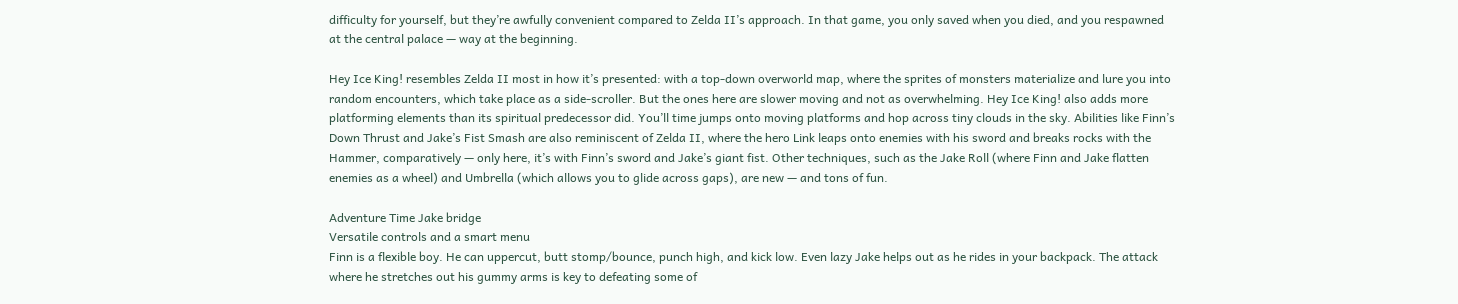difficulty for yourself, but they’re awfully convenient compared to Zelda II’s approach. In that game, you only saved when you died, and you respawned at the central palace — way at the beginning.

Hey Ice King! resembles Zelda II most in how it’s presented: with a top-down overworld map, where the sprites of monsters materialize and lure you into random encounters, which take place as a side-scroller. But the ones here are slower moving and not as overwhelming. Hey Ice King! also adds more platforming elements than its spiritual predecessor did. You’ll time jumps onto moving platforms and hop across tiny clouds in the sky. Abilities like Finn’s Down Thrust and Jake’s Fist Smash are also reminiscent of Zelda II, where the hero Link leaps onto enemies with his sword and breaks rocks with the Hammer, comparatively — only here, it’s with Finn’s sword and Jake’s giant fist. Other techniques, such as the Jake Roll (where Finn and Jake flatten enemies as a wheel) and Umbrella (which allows you to glide across gaps), are new — and tons of fun.

Adventure Time Jake bridge
Versatile controls and a smart menu
Finn is a flexible boy. He can uppercut, butt stomp/bounce, punch high, and kick low. Even lazy Jake helps out as he rides in your backpack. The attack where he stretches out his gummy arms is key to defeating some of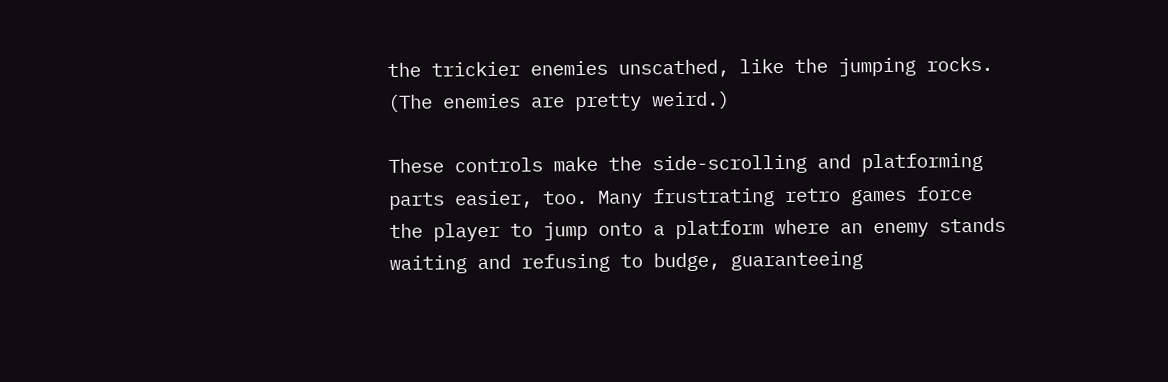the trickier enemies unscathed, like the jumping rocks. (The enemies are pretty weird.)

These controls make the side-scrolling and platforming parts easier, too. Many frustrating retro games force the player to jump onto a platform where an enemy stands waiting and refusing to budge, guaranteeing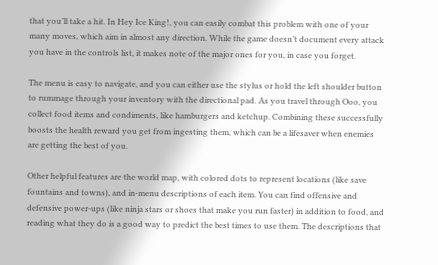that you’ll take a hit. In Hey Ice King!, you can easily combat this problem with one of your many moves, which aim in almost any direction. While the game doesn’t document every attack you have in the controls list, it makes note of the major ones for you, in case you forget.

The menu is easy to navigate, and you can either use the stylus or hold the left shoulder button to rummage through your inventory with the directional pad. As you travel through Ooo, you collect food items and condiments, like hamburgers and ketchup. Combining these successfully boosts the health reward you get from ingesting them, which can be a lifesaver when enemies are getting the best of you.

Other helpful features are the world map, with colored dots to represent locations (like save fountains and towns), and in-menu descriptions of each item. You can find offensive and defensive power-ups (like ninja stars or shoes that make you run faster) in addition to food, and reading what they do is a good way to predict the best times to use them. The descriptions that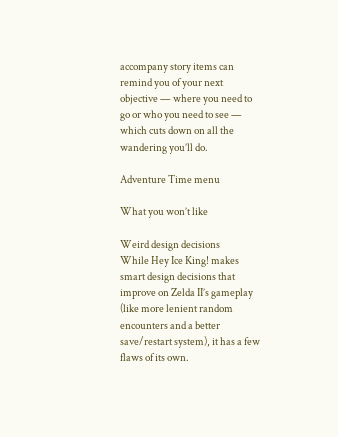accompany story items can remind you of your next objective — where you need to go or who you need to see — which cuts down on all the wandering you’ll do.

Adventure Time menu

What you won’t like

Weird design decisions
While Hey Ice King! makes smart design decisions that improve on Zelda II’s gameplay (like more lenient random encounters and a better save/restart system), it has a few flaws of its own.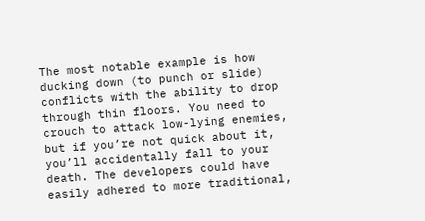The most notable example is how ducking down (to punch or slide) conflicts with the ability to drop through thin floors. You need to crouch to attack low-lying enemies, but if you’re not quick about it, you’ll accidentally fall to your death. The developers could have easily adhered to more traditional,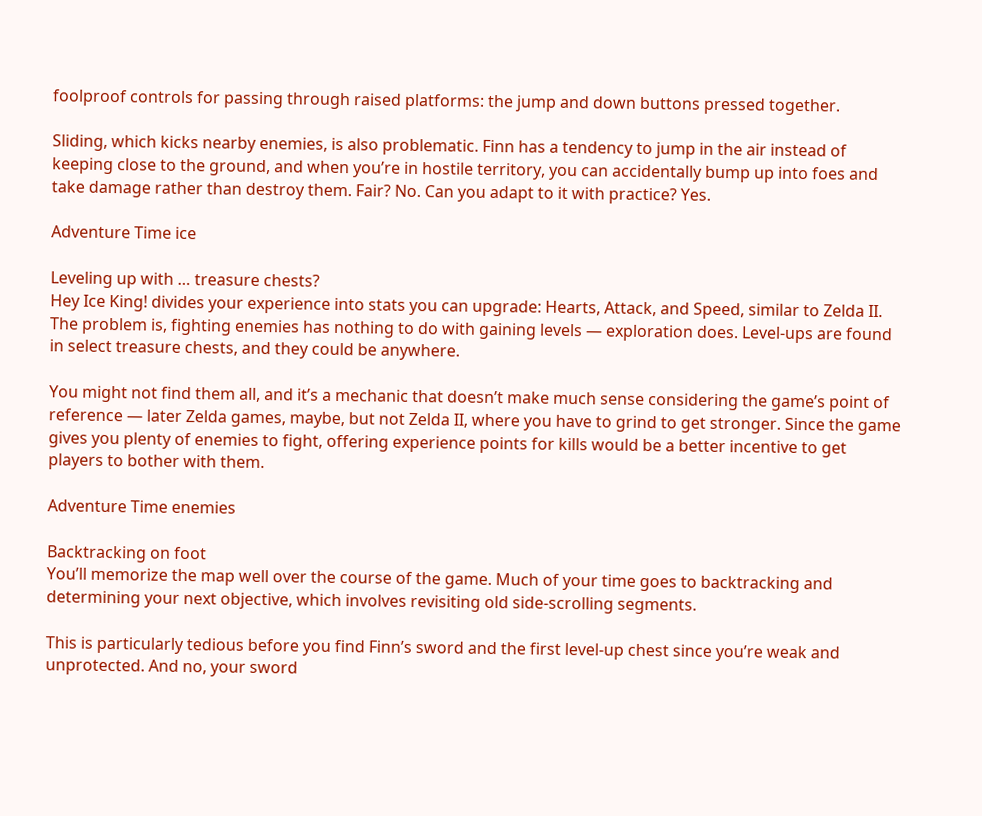foolproof controls for passing through raised platforms: the jump and down buttons pressed together.

Sliding, which kicks nearby enemies, is also problematic. Finn has a tendency to jump in the air instead of keeping close to the ground, and when you’re in hostile territory, you can accidentally bump up into foes and take damage rather than destroy them. Fair? No. Can you adapt to it with practice? Yes.

Adventure Time ice

Leveling up with … treasure chests?
Hey Ice King! divides your experience into stats you can upgrade: Hearts, Attack, and Speed, similar to Zelda II. The problem is, fighting enemies has nothing to do with gaining levels — exploration does. Level-ups are found in select treasure chests, and they could be anywhere.

You might not find them all, and it’s a mechanic that doesn’t make much sense considering the game’s point of reference — later Zelda games, maybe, but not Zelda II, where you have to grind to get stronger. Since the game gives you plenty of enemies to fight, offering experience points for kills would be a better incentive to get players to bother with them.

Adventure Time enemies

Backtracking on foot
You’ll memorize the map well over the course of the game. Much of your time goes to backtracking and determining your next objective, which involves revisiting old side-scrolling segments.

This is particularly tedious before you find Finn’s sword and the first level-up chest since you’re weak and unprotected. And no, your sword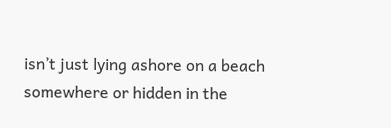isn’t just lying ashore on a beach somewhere or hidden in the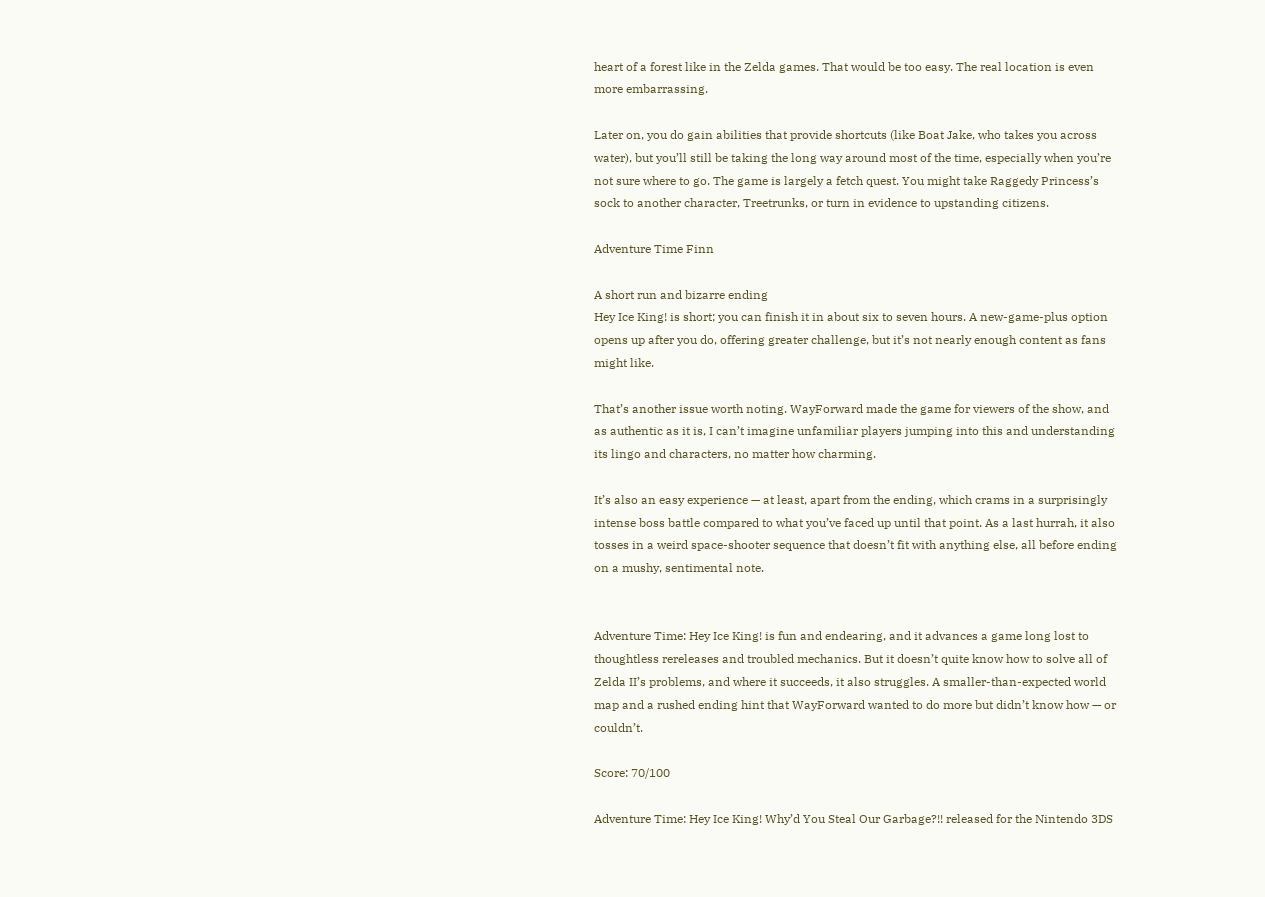heart of a forest like in the Zelda games. That would be too easy. The real location is even more embarrassing.

Later on, you do gain abilities that provide shortcuts (like Boat Jake, who takes you across water), but you’ll still be taking the long way around most of the time, especially when you’re not sure where to go. The game is largely a fetch quest. You might take Raggedy Princess’s sock to another character, Treetrunks, or turn in evidence to upstanding citizens.

Adventure Time Finn

A short run and bizarre ending
Hey Ice King! is short; you can finish it in about six to seven hours. A new-game-plus option opens up after you do, offering greater challenge, but it’s not nearly enough content as fans might like.

That’s another issue worth noting. WayForward made the game for viewers of the show, and as authentic as it is, I can’t imagine unfamiliar players jumping into this and understanding its lingo and characters, no matter how charming.

It’s also an easy experience — at least, apart from the ending, which crams in a surprisingly intense boss battle compared to what you’ve faced up until that point. As a last hurrah, it also tosses in a weird space-shooter sequence that doesn’t fit with anything else, all before ending on a mushy, sentimental note.


Adventure Time: Hey Ice King! is fun and endearing, and it advances a game long lost to thoughtless rereleases and troubled mechanics. But it doesn’t quite know how to solve all of Zelda II’s problems, and where it succeeds, it also struggles. A smaller-than-expected world map and a rushed ending hint that WayForward wanted to do more but didn’t know how — or couldn’t.

Score: 70/100

Adventure Time: Hey Ice King! Why’d You Steal Our Garbage?!! released for the Nintendo 3DS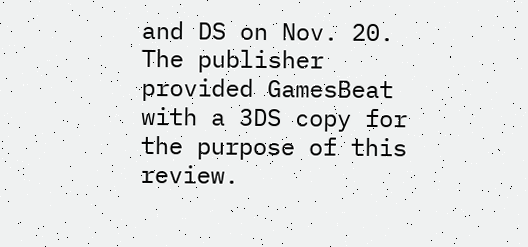and DS on Nov. 20. The publisher provided GamesBeat with a 3DS copy for the purpose of this review.